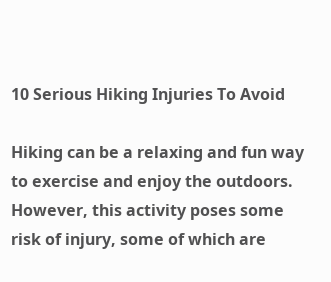10 Serious Hiking Injuries To Avoid

Hiking can be a relaxing and fun way to exercise and enjoy the outdoors. However, this activity poses some risk of injury, some of which are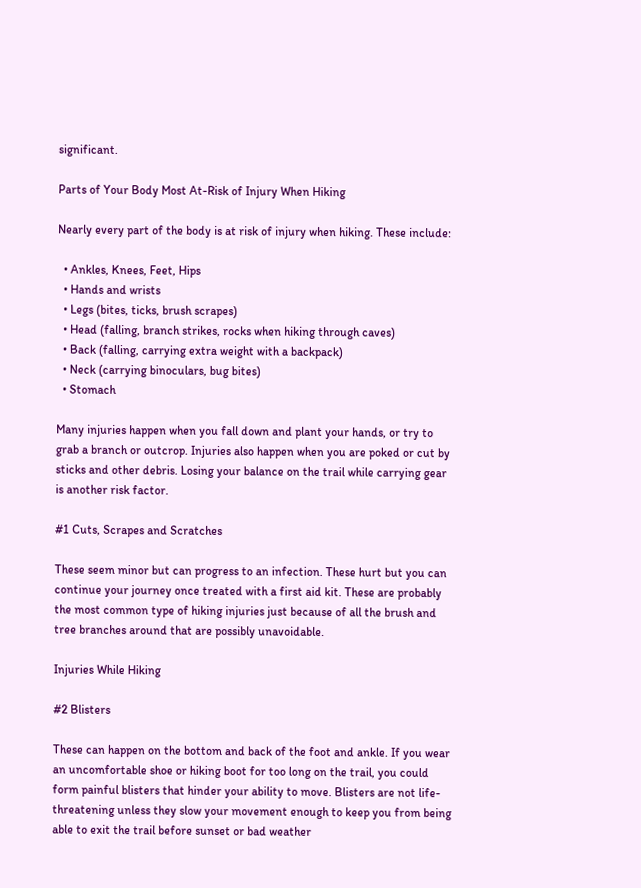significant.

Parts of Your Body Most At-Risk of Injury When Hiking

Nearly every part of the body is at risk of injury when hiking. These include:

  • Ankles, Knees, Feet, Hips
  • Hands and wrists
  • Legs (bites, ticks, brush scrapes)
  • Head (falling, branch strikes, rocks when hiking through caves)
  • Back (falling, carrying extra weight with a backpack)
  • Neck (carrying binoculars, bug bites)
  • Stomach

Many injuries happen when you fall down and plant your hands, or try to grab a branch or outcrop. Injuries also happen when you are poked or cut by sticks and other debris. Losing your balance on the trail while carrying gear is another risk factor.

#1 Cuts, Scrapes and Scratches

These seem minor but can progress to an infection. These hurt but you can continue your journey once treated with a first aid kit. These are probably the most common type of hiking injuries just because of all the brush and tree branches around that are possibly unavoidable.

Injuries While Hiking

#2 Blisters

These can happen on the bottom and back of the foot and ankle. If you wear an uncomfortable shoe or hiking boot for too long on the trail, you could form painful blisters that hinder your ability to move. Blisters are not life-threatening unless they slow your movement enough to keep you from being able to exit the trail before sunset or bad weather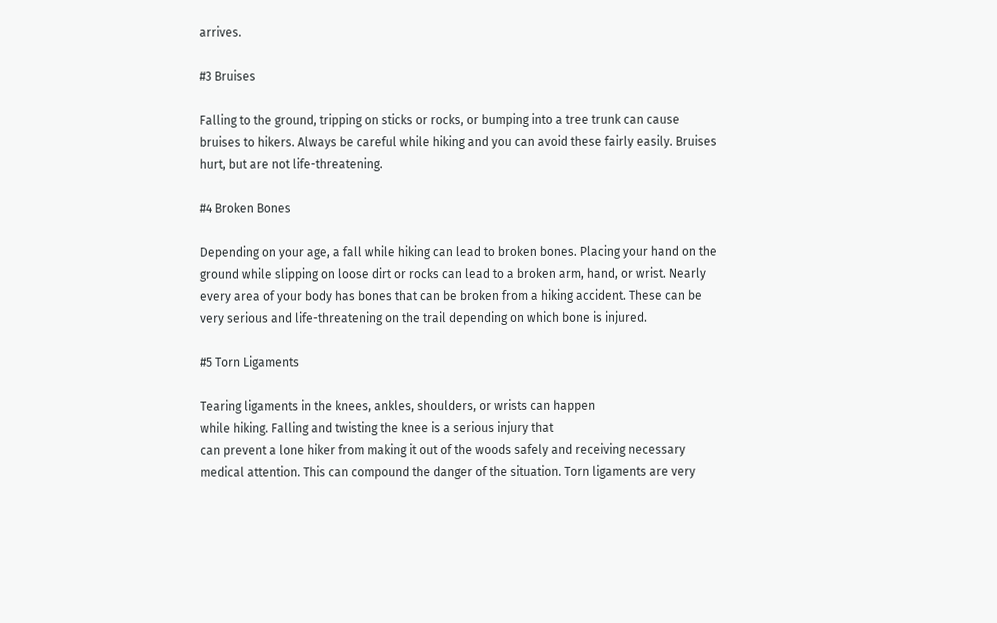arrives.

#3 Bruises

Falling to the ground, tripping on sticks or rocks, or bumping into a tree trunk can cause bruises to hikers. Always be careful while hiking and you can avoid these fairly easily. Bruises hurt, but are not life-threatening.

#4 Broken Bones

Depending on your age, a fall while hiking can lead to broken bones. Placing your hand on the ground while slipping on loose dirt or rocks can lead to a broken arm, hand, or wrist. Nearly every area of your body has bones that can be broken from a hiking accident. These can be very serious and life-threatening on the trail depending on which bone is injured.

#5 Torn Ligaments

Tearing ligaments in the knees, ankles, shoulders, or wrists can happen
while hiking. Falling and twisting the knee is a serious injury that
can prevent a lone hiker from making it out of the woods safely and receiving necessary medical attention. This can compound the danger of the situation. Torn ligaments are very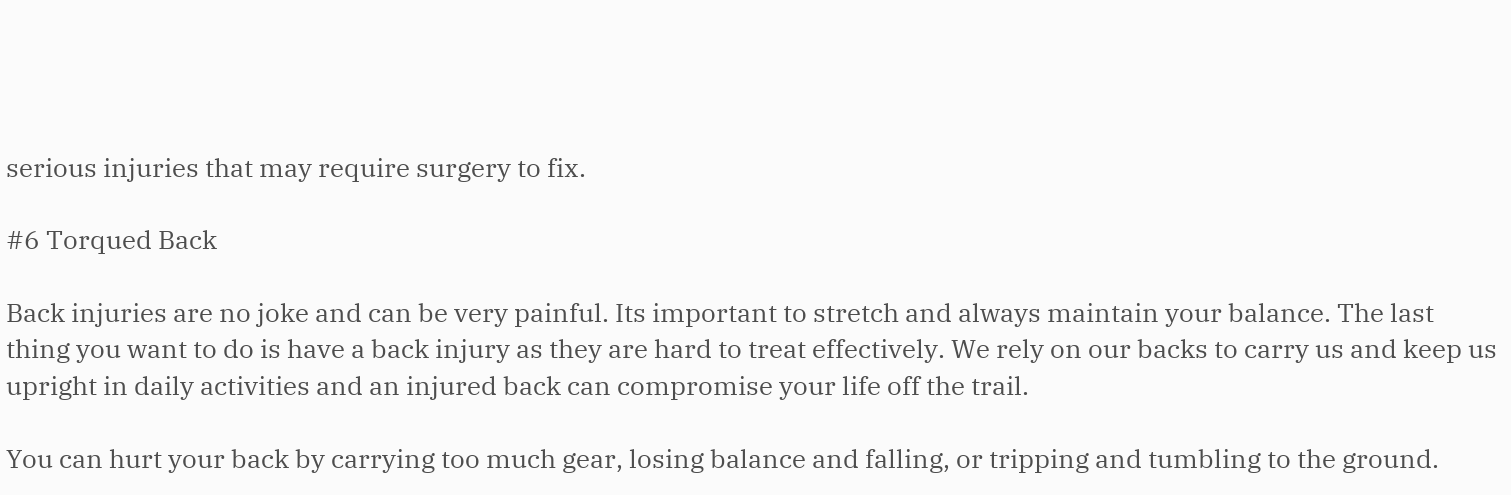serious injuries that may require surgery to fix.

#6 Torqued Back

Back injuries are no joke and can be very painful. Its important to stretch and always maintain your balance. The last thing you want to do is have a back injury as they are hard to treat effectively. We rely on our backs to carry us and keep us upright in daily activities and an injured back can compromise your life off the trail.

You can hurt your back by carrying too much gear, losing balance and falling, or tripping and tumbling to the ground.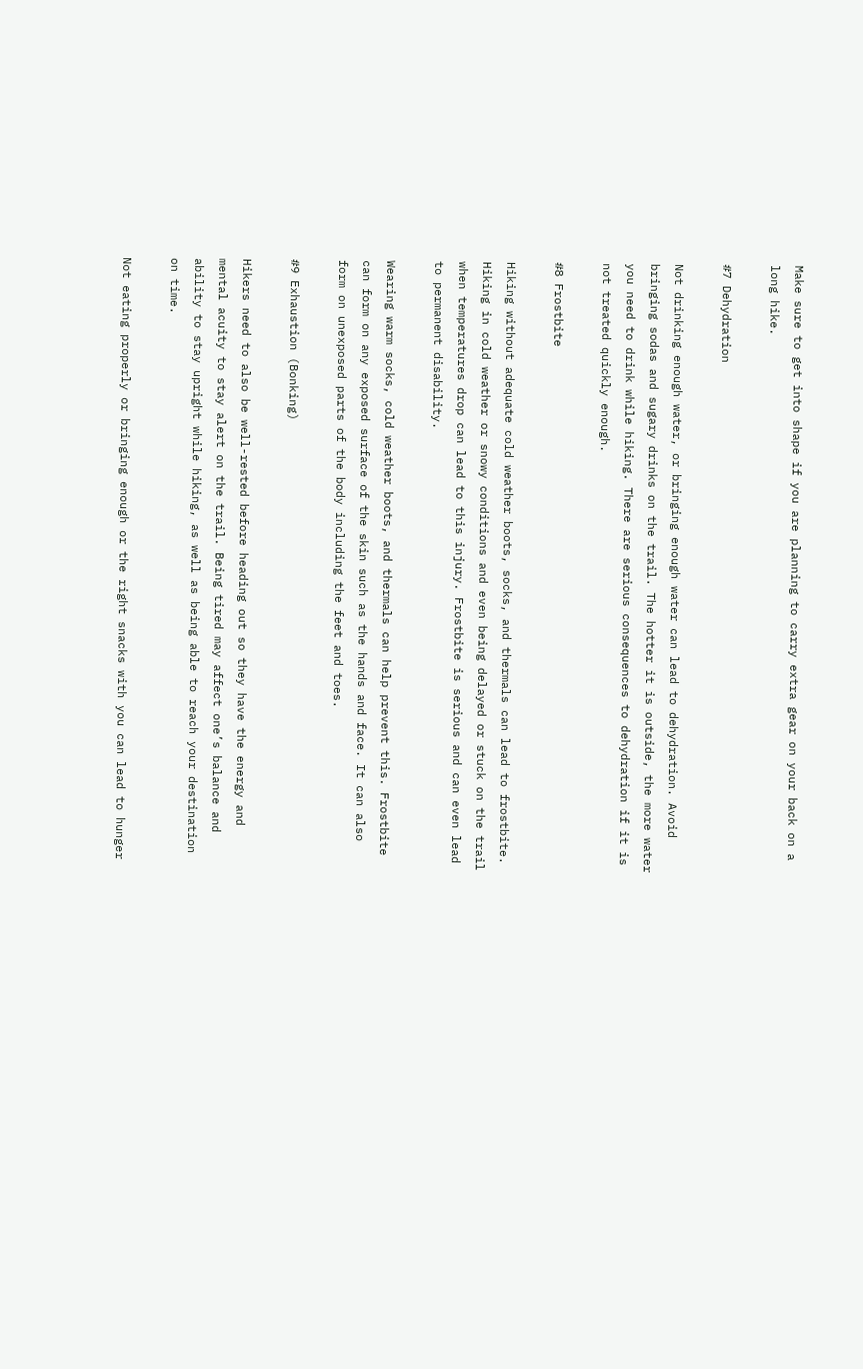Make sure to get into shape if you are planning to carry extra gear on your back on a long hike.

#7 Dehydration

Not drinking enough water, or bringing enough water can lead to dehydration. Avoid bringing sodas and sugary drinks on the trail. The hotter it is outside, the more water you need to drink while hiking. There are serious consequences to dehydration if it is not treated quickly enough.

#8 Frostbite

Hiking without adequate cold weather boots, socks, and thermals can lead to frostbite. Hiking in cold weather or snowy conditions and even being delayed or stuck on the trail when temperatures drop can lead to this injury. Frostbite is serious and can even lead to permanent disability.

Wearing warm socks, cold weather boots, and thermals can help prevent this. Frostbite can form on any exposed surface of the skin such as the hands and face. It can also form on unexposed parts of the body including the feet and toes.

#9 Exhaustion (Bonking)

Hikers need to also be well-rested before heading out so they have the energy and mental acuity to stay alert on the trail. Being tired may affect one’s balance and ability to stay upright while hiking, as well as being able to reach your destination on time.

Not eating properly or bringing enough or the right snacks with you can lead to hunger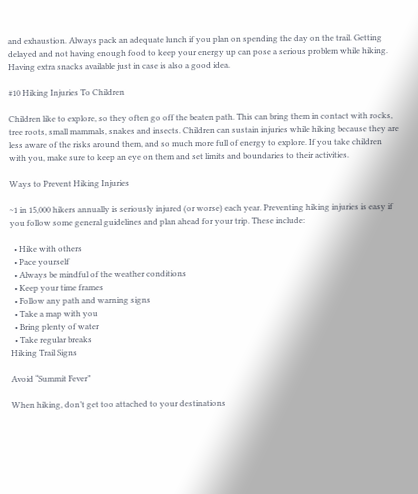and exhaustion. Always pack an adequate lunch if you plan on spending the day on the trail. Getting delayed and not having enough food to keep your energy up can pose a serious problem while hiking. Having extra snacks available just in case is also a good idea.

#10 Hiking Injuries To Children

Children like to explore, so they often go off the beaten path. This can bring them in contact with rocks, tree roots, small mammals, snakes and insects. Children can sustain injuries while hiking because they are less aware of the risks around them, and so much more full of energy to explore. If you take children with you, make sure to keep an eye on them and set limits and boundaries to their activities.

Ways to Prevent Hiking Injuries

~1 in 15,000 hikers annually is seriously injured (or worse) each year. Preventing hiking injuries is easy if you follow some general guidelines and plan ahead for your trip. These include:

  • Hike with others
  • Pace yourself
  • Always be mindful of the weather conditions
  • Keep your time frames
  • Follow any path and warning signs
  • Take a map with you
  • Bring plenty of water
  • Take regular breaks
Hiking Trail Signs

Avoid “Summit Fever”

When hiking, don’t get too attached to your destinations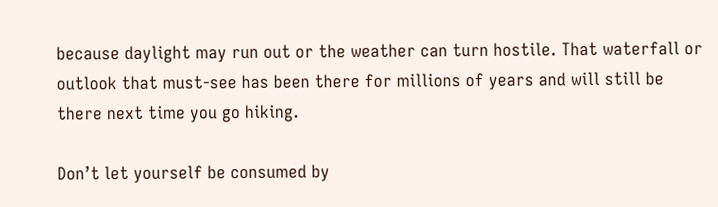because daylight may run out or the weather can turn hostile. That waterfall or outlook that must-see has been there for millions of years and will still be there next time you go hiking.

Don’t let yourself be consumed by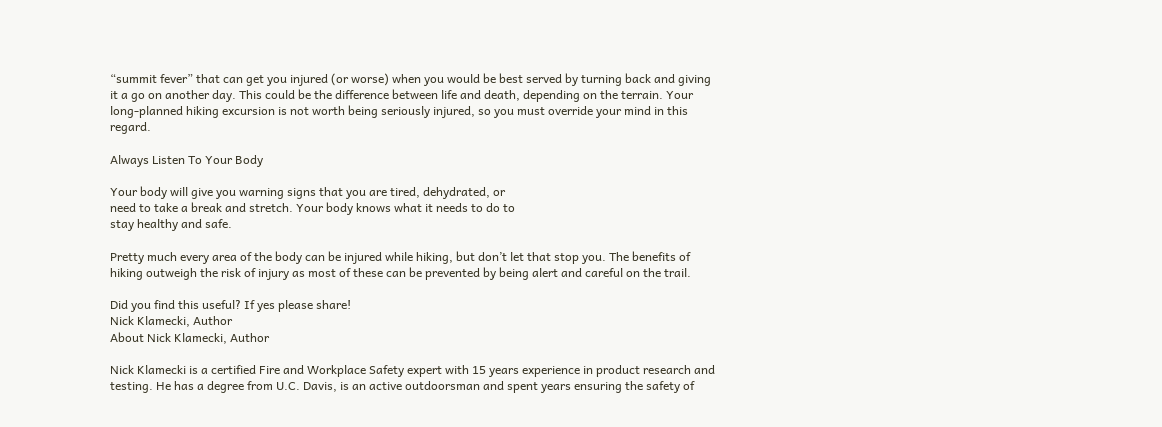“summit fever” that can get you injured (or worse) when you would be best served by turning back and giving it a go on another day. This could be the difference between life and death, depending on the terrain. Your long-planned hiking excursion is not worth being seriously injured, so you must override your mind in this regard.

Always Listen To Your Body

Your body will give you warning signs that you are tired, dehydrated, or
need to take a break and stretch. Your body knows what it needs to do to
stay healthy and safe.

Pretty much every area of the body can be injured while hiking, but don’t let that stop you. The benefits of hiking outweigh the risk of injury as most of these can be prevented by being alert and careful on the trail.

Did you find this useful? If yes please share!
Nick Klamecki, Author
About Nick Klamecki, Author

Nick Klamecki is a certified Fire and Workplace Safety expert with 15 years experience in product research and testing. He has a degree from U.C. Davis, is an active outdoorsman and spent years ensuring the safety of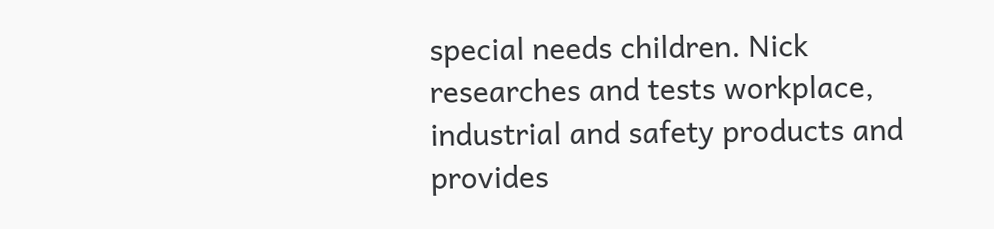special needs children. Nick researches and tests workplace, industrial and safety products and provides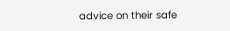advice on their safe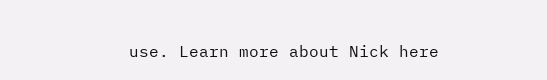use. Learn more about Nick here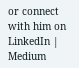or connect with him on LinkedIn | Medium